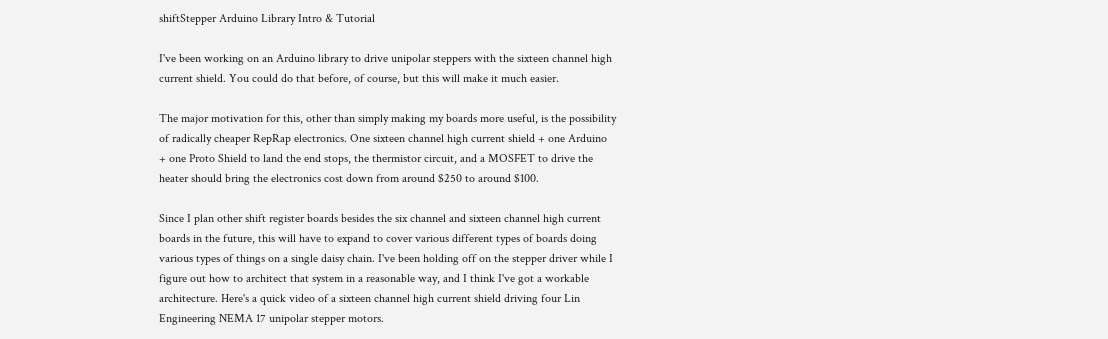shiftStepper Arduino Library Intro & Tutorial

I've been working on an Arduino library to drive unipolar steppers with the sixteen channel high current shield. You could do that before, of course, but this will make it much easier.

The major motivation for this, other than simply making my boards more useful, is the possibility of radically cheaper RepRap electronics. One sixteen channel high current shield + one Arduino + one Proto Shield to land the end stops, the thermistor circuit, and a MOSFET to drive the heater should bring the electronics cost down from around $250 to around $100.

Since I plan other shift register boards besides the six channel and sixteen channel high current boards in the future, this will have to expand to cover various different types of boards doing various types of things on a single daisy chain. I've been holding off on the stepper driver while I figure out how to architect that system in a reasonable way, and I think I've got a workable architecture. Here's a quick video of a sixteen channel high current shield driving four Lin Engineering NEMA 17 unipolar stepper motors.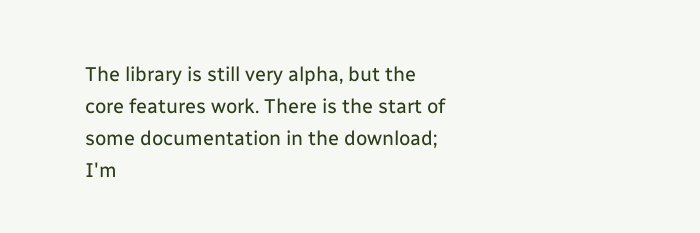The library is still very alpha, but the core features work. There is the start of some documentation in the download; I'm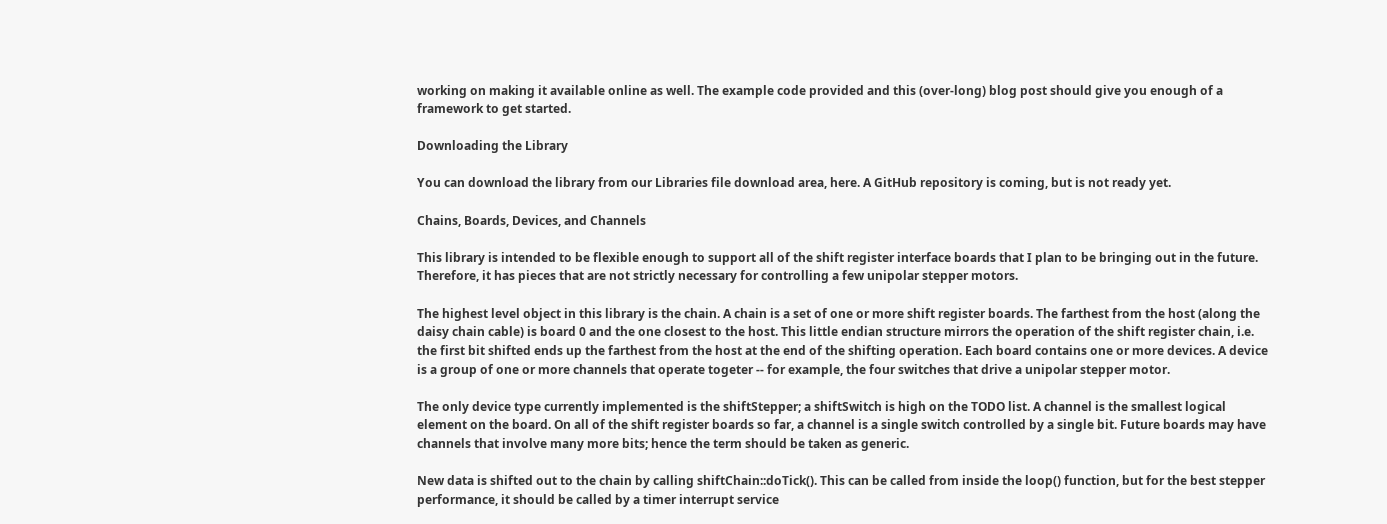working on making it available online as well. The example code provided and this (over-long) blog post should give you enough of a framework to get started.

Downloading the Library

You can download the library from our Libraries file download area, here. A GitHub repository is coming, but is not ready yet.

Chains, Boards, Devices, and Channels

This library is intended to be flexible enough to support all of the shift register interface boards that I plan to be bringing out in the future. Therefore, it has pieces that are not strictly necessary for controlling a few unipolar stepper motors.

The highest level object in this library is the chain. A chain is a set of one or more shift register boards. The farthest from the host (along the daisy chain cable) is board 0 and the one closest to the host. This little endian structure mirrors the operation of the shift register chain, i.e. the first bit shifted ends up the farthest from the host at the end of the shifting operation. Each board contains one or more devices. A device is a group of one or more channels that operate togeter -- for example, the four switches that drive a unipolar stepper motor.

The only device type currently implemented is the shiftStepper; a shiftSwitch is high on the TODO list. A channel is the smallest logical element on the board. On all of the shift register boards so far, a channel is a single switch controlled by a single bit. Future boards may have channels that involve many more bits; hence the term should be taken as generic.

New data is shifted out to the chain by calling shiftChain::doTick(). This can be called from inside the loop() function, but for the best stepper performance, it should be called by a timer interrupt service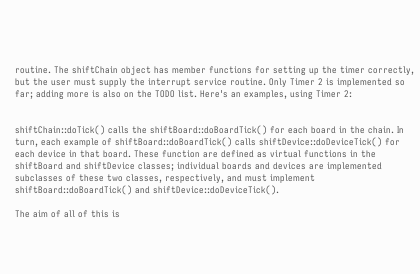routine. The shiftChain object has member functions for setting up the timer correctly, but the user must supply the interrupt service routine. Only Timer 2 is implemented so far; adding more is also on the TODO list. Here's an examples, using Timer 2:


shiftChain::doTick() calls the shiftBoard::doBoardTick() for each board in the chain. In turn, each example of shiftBoard::doBoardTick() calls shiftDevice::doDeviceTick() for each device in that board. These function are defined as virtual functions in the shiftBoard and shiftDevice classes; individual boards and devices are implemented subclasses of these two classes, respectively, and must implement shiftBoard::doBoardTick() and shiftDevice::doDeviceTick().

The aim of all of this is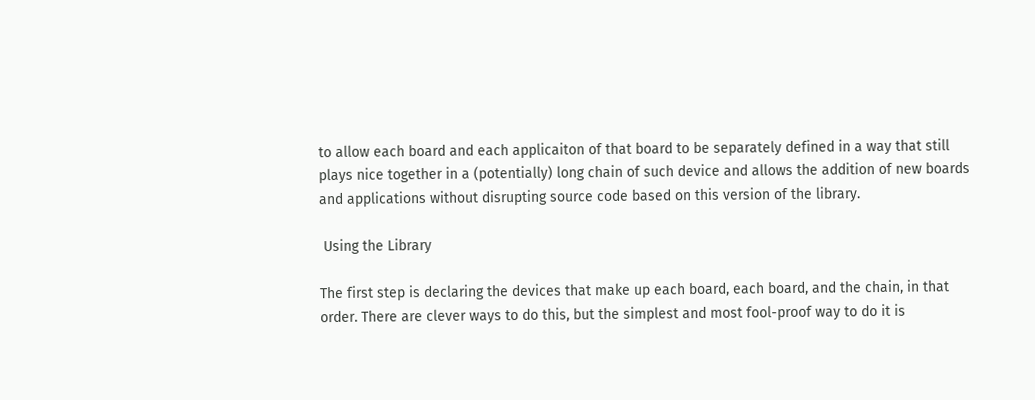to allow each board and each applicaiton of that board to be separately defined in a way that still plays nice together in a (potentially) long chain of such device and allows the addition of new boards and applications without disrupting source code based on this version of the library.

 Using the Library

The first step is declaring the devices that make up each board, each board, and the chain, in that order. There are clever ways to do this, but the simplest and most fool-proof way to do it is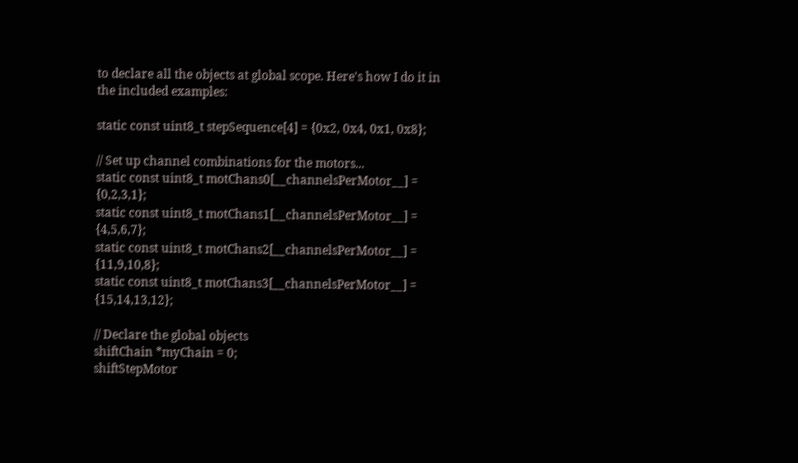to declare all the objects at global scope. Here's how I do it in the included examples:

static const uint8_t stepSequence[4] = {0x2, 0x4, 0x1, 0x8};

// Set up channel combinations for the motors...
static const uint8_t motChans0[__channelsPerMotor__] = {0,2,3,1};
static const uint8_t motChans1[__channelsPerMotor__] = {4,5,6,7};
static const uint8_t motChans2[__channelsPerMotor__] = {11,9,10,8};
static const uint8_t motChans3[__channelsPerMotor__] = {15,14,13,12};

// Declare the global objects
shiftChain *myChain = 0;
shiftStepMotor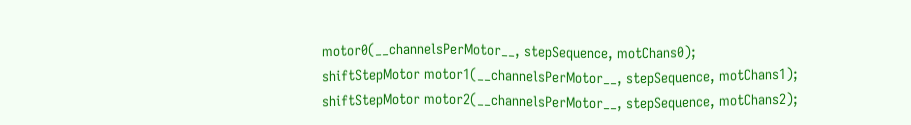motor0(__channelsPerMotor__, stepSequence, motChans0);
shiftStepMotor motor1(__channelsPerMotor__, stepSequence, motChans1);
shiftStepMotor motor2(__channelsPerMotor__, stepSequence, motChans2);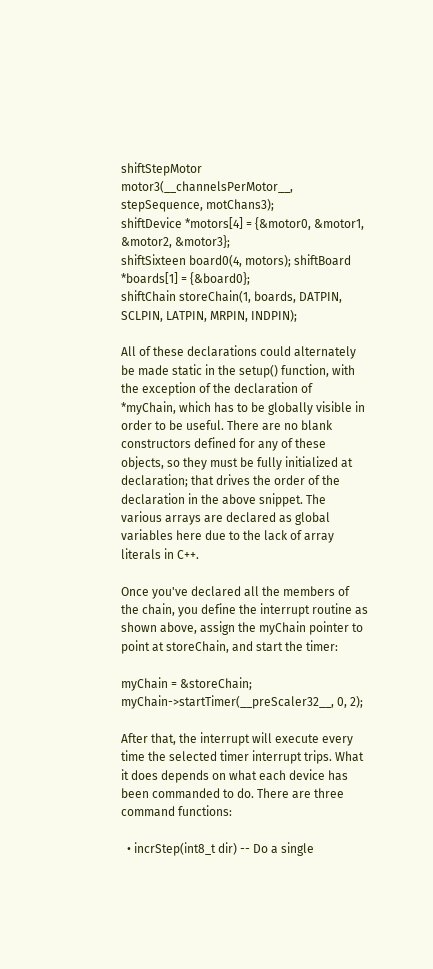shiftStepMotor motor3(__channelsPerMotor__, stepSequence, motChans3);
shiftDevice *motors[4] = {&motor0, &motor1, &motor2, &motor3};
shiftSixteen board0(4, motors); shiftBoard *boards[1] = {&board0};
shiftChain storeChain(1, boards, DATPIN, SCLPIN, LATPIN, MRPIN, INDPIN);

All of these declarations could alternately be made static in the setup() function, with the exception of the declaration of *myChain, which has to be globally visible in order to be useful. There are no blank constructors defined for any of these objects, so they must be fully initialized at declaration; that drives the order of the declaration in the above snippet. The various arrays are declared as global variables here due to the lack of array literals in C++.

Once you've declared all the members of the chain, you define the interrupt routine as shown above, assign the myChain pointer to point at storeChain, and start the timer:

myChain = &storeChain;
myChain->startTimer(__preScaler32__, 0, 2);

After that, the interrupt will execute every time the selected timer interrupt trips. What it does depends on what each device has been commanded to do. There are three command functions:

  • incrStep(int8_t dir) -- Do a single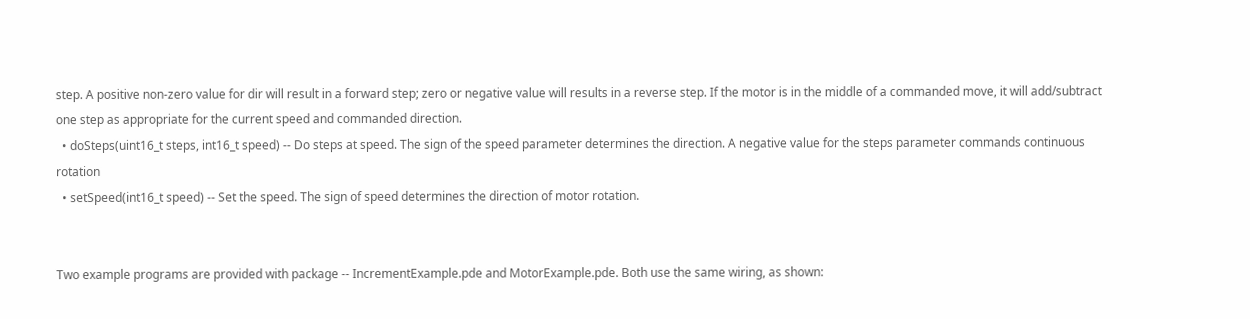step. A positive non-zero value for dir will result in a forward step; zero or negative value will results in a reverse step. If the motor is in the middle of a commanded move, it will add/subtract one step as appropriate for the current speed and commanded direction.
  • doSteps(uint16_t steps, int16_t speed) -- Do steps at speed. The sign of the speed parameter determines the direction. A negative value for the steps parameter commands continuous rotation
  • setSpeed(int16_t speed) -- Set the speed. The sign of speed determines the direction of motor rotation.


Two example programs are provided with package -- IncrementExample.pde and MotorExample.pde. Both use the same wiring, as shown: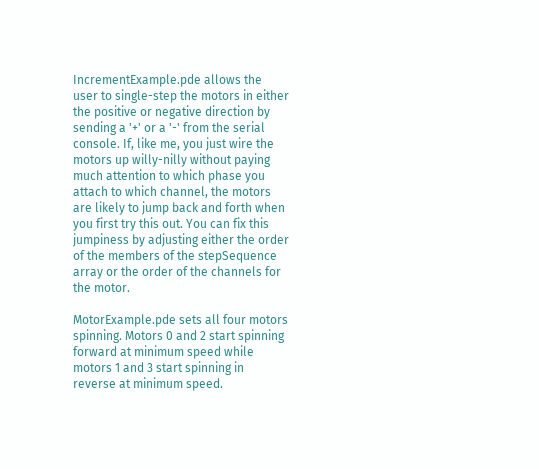IncrementExample.pde allows the user to single-step the motors in either the positive or negative direction by sending a '+' or a '-' from the serial console. If, like me, you just wire the motors up willy-nilly without paying much attention to which phase you attach to which channel, the motors are likely to jump back and forth when you first try this out. You can fix this jumpiness by adjusting either the order of the members of the stepSequence array or the order of the channels for the motor.

MotorExample.pde sets all four motors spinning. Motors 0 and 2 start spinning forward at minimum speed while motors 1 and 3 start spinning in reverse at minimum speed.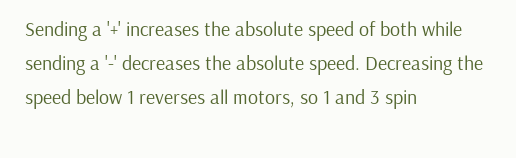Sending a '+' increases the absolute speed of both while sending a '-' decreases the absolute speed. Decreasing the speed below 1 reverses all motors, so 1 and 3 spin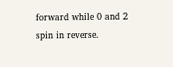forward while 0 and 2 spin in reverse.